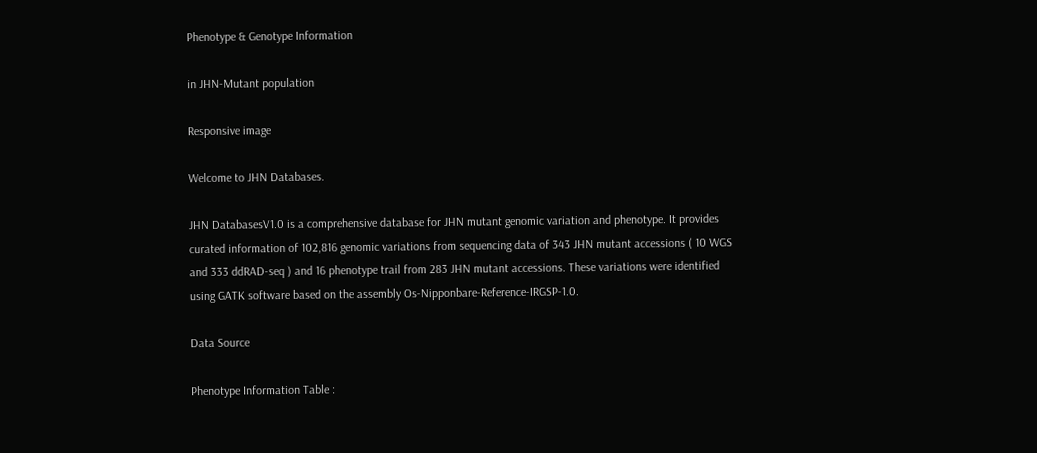Phenotype & Genotype Information

in JHN-Mutant population

Responsive image

Welcome to JHN Databases.

JHN DatabasesV1.0 is a comprehensive database for JHN mutant genomic variation and phenotype. It provides curated information of 102,816 genomic variations from sequencing data of 343 JHN mutant accessions ( 10 WGS and 333 ddRAD-seq ) and 16 phenotype trail from 283 JHN mutant accessions. These variations were identified using GATK software based on the assembly Os-Nipponbare-Reference-IRGSP-1.0.

Data Source

Phenotype Information Table :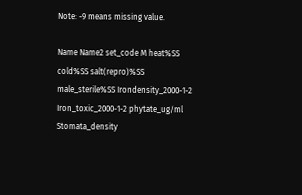Note: -9 means missing value.

Name Name2 set_code M heat%SS cold%SS salt(repro)%SS male_sterile%SS Irondensity_2000-1-2 Iron_toxic_2000-1-2 phytate_ug/ml Stomata_density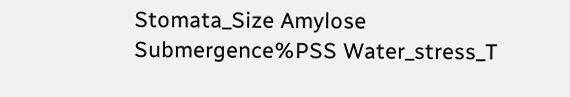Stomata_Size Amylose Submergence%PSS Water_stress_T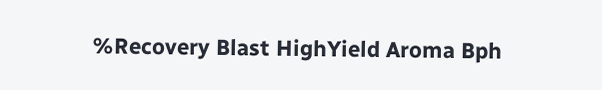%Recovery Blast HighYield Aroma Bph